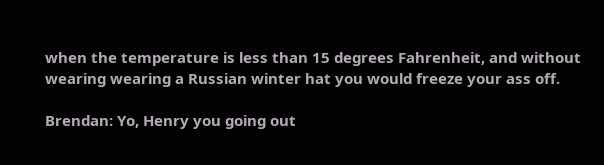when the temperature is less than 15 degrees Fahrenheit, and without wearing wearing a Russian winter hat you would freeze your ass off.

Brendan: Yo, Henry you going out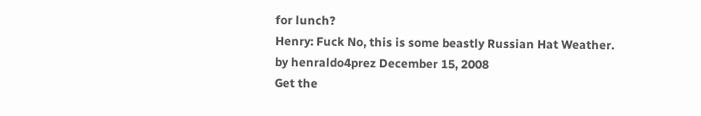for lunch?
Henry: Fuck No, this is some beastly Russian Hat Weather.
by henraldo4prez December 15, 2008
Get the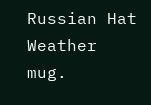Russian Hat Weather mug.